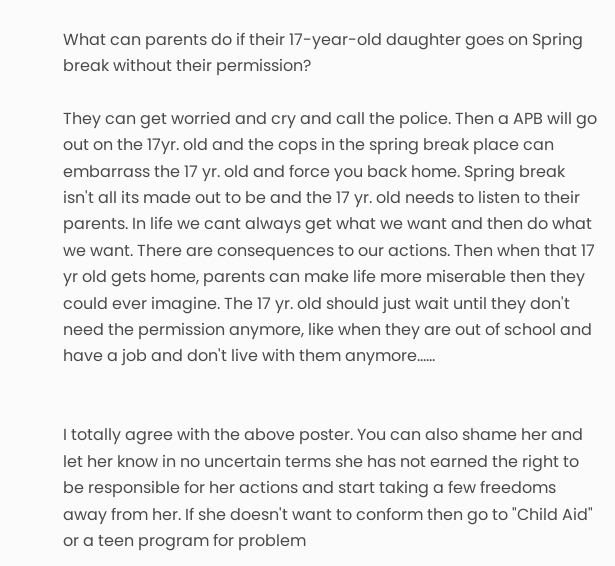What can parents do if their 17-year-old daughter goes on Spring break without their permission?

They can get worried and cry and call the police. Then a APB will go out on the 17yr. old and the cops in the spring break place can embarrass the 17 yr. old and force you back home. Spring break isn't all its made out to be and the 17 yr. old needs to listen to their parents. In life we cant always get what we want and then do what we want. There are consequences to our actions. Then when that 17 yr old gets home, parents can make life more miserable then they could ever imagine. The 17 yr. old should just wait until they don't need the permission anymore, like when they are out of school and have a job and don't live with them anymore......


I totally agree with the above poster. You can also shame her and let her know in no uncertain terms she has not earned the right to be responsible for her actions and start taking a few freedoms away from her. If she doesn't want to conform then go to "Child Aid" or a teen program for problem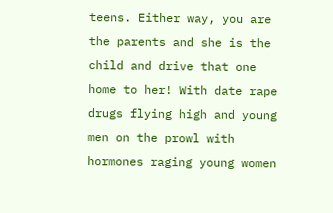teens. Either way, you are the parents and she is the child and drive that one home to her! With date rape drugs flying high and young men on the prowl with hormones raging young women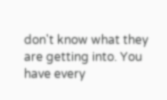don't know what they are getting into. You have every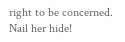right to be concerned. Nail her hide!